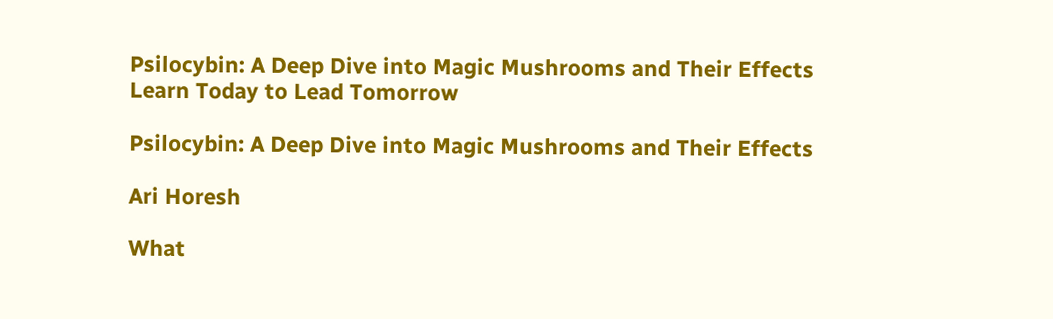Psilocybin: A Deep Dive into Magic Mushrooms and Their Effects
Learn Today to Lead Tomorrow

Psilocybin: A Deep Dive into Magic Mushrooms and Their Effects

Ari Horesh

What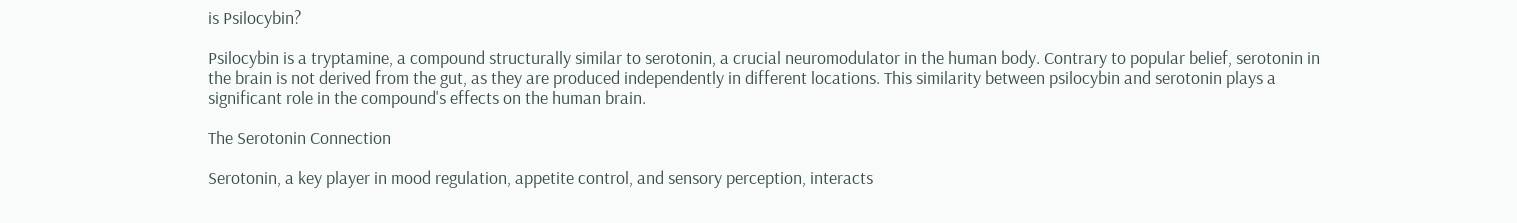is Psilocybin?

Psilocybin is a tryptamine, a compound structurally similar to serotonin, a crucial neuromodulator in the human body. Contrary to popular belief, serotonin in the brain is not derived from the gut, as they are produced independently in different locations. This similarity between psilocybin and serotonin plays a significant role in the compound's effects on the human brain.

The Serotonin Connection

Serotonin, a key player in mood regulation, appetite control, and sensory perception, interacts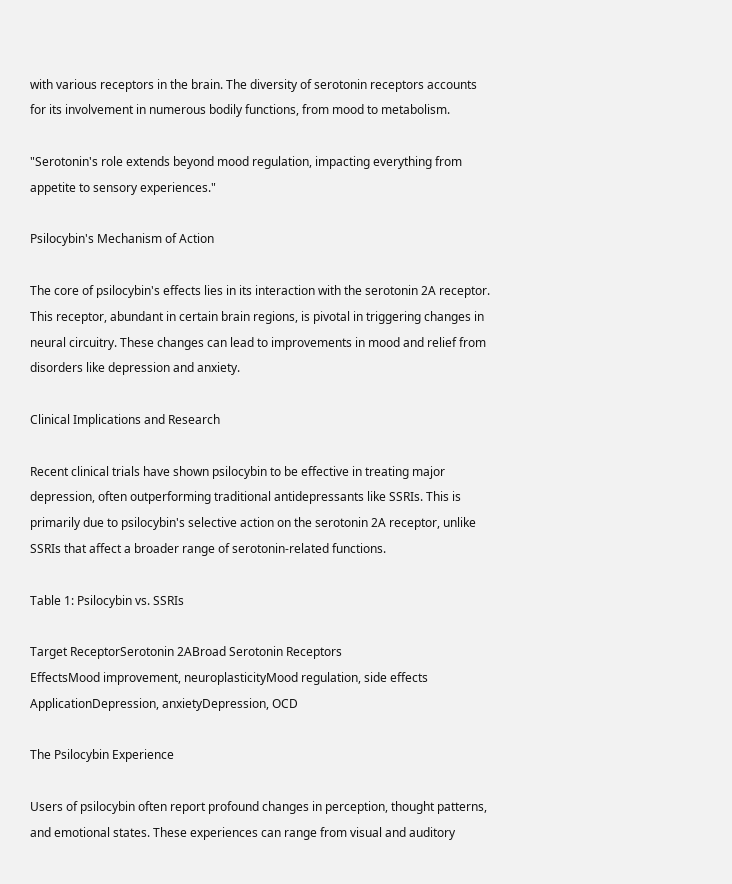with various receptors in the brain. The diversity of serotonin receptors accounts for its involvement in numerous bodily functions, from mood to metabolism.

"Serotonin's role extends beyond mood regulation, impacting everything from appetite to sensory experiences."

Psilocybin's Mechanism of Action

The core of psilocybin's effects lies in its interaction with the serotonin 2A receptor. This receptor, abundant in certain brain regions, is pivotal in triggering changes in neural circuitry. These changes can lead to improvements in mood and relief from disorders like depression and anxiety.

Clinical Implications and Research

Recent clinical trials have shown psilocybin to be effective in treating major depression, often outperforming traditional antidepressants like SSRIs. This is primarily due to psilocybin's selective action on the serotonin 2A receptor, unlike SSRIs that affect a broader range of serotonin-related functions.

Table 1: Psilocybin vs. SSRIs

Target ReceptorSerotonin 2ABroad Serotonin Receptors
EffectsMood improvement, neuroplasticityMood regulation, side effects
ApplicationDepression, anxietyDepression, OCD

The Psilocybin Experience

Users of psilocybin often report profound changes in perception, thought patterns, and emotional states. These experiences can range from visual and auditory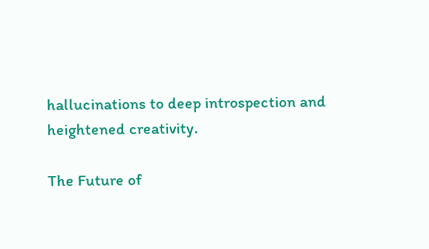hallucinations to deep introspection and heightened creativity.

The Future of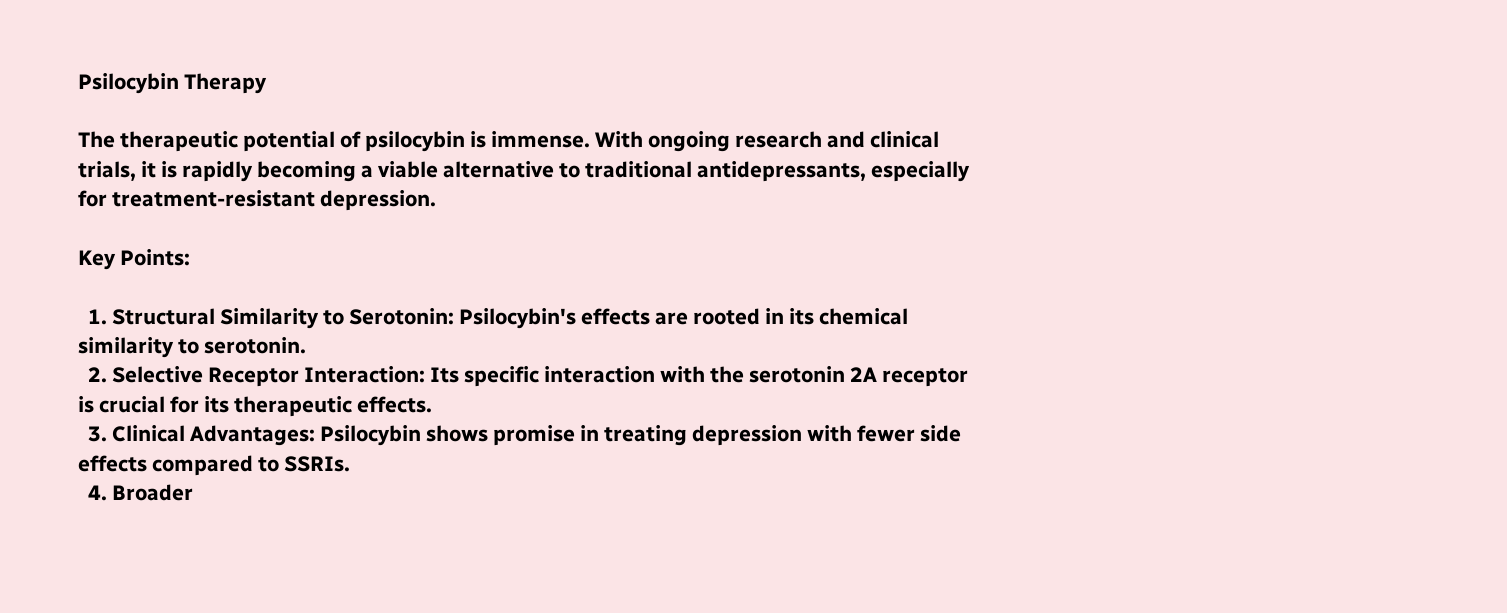Psilocybin Therapy

The therapeutic potential of psilocybin is immense. With ongoing research and clinical trials, it is rapidly becoming a viable alternative to traditional antidepressants, especially for treatment-resistant depression.

Key Points:

  1. Structural Similarity to Serotonin: Psilocybin's effects are rooted in its chemical similarity to serotonin.
  2. Selective Receptor Interaction: Its specific interaction with the serotonin 2A receptor is crucial for its therapeutic effects.
  3. Clinical Advantages: Psilocybin shows promise in treating depression with fewer side effects compared to SSRIs.
  4. Broader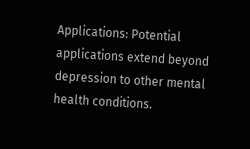Applications: Potential applications extend beyond depression to other mental health conditions.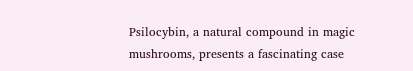Psilocybin, a natural compound in magic mushrooms, presents a fascinating case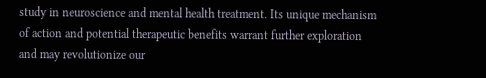study in neuroscience and mental health treatment. Its unique mechanism of action and potential therapeutic benefits warrant further exploration and may revolutionize our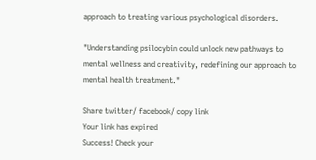approach to treating various psychological disorders.

"Understanding psilocybin could unlock new pathways to mental wellness and creativity, redefining our approach to mental health treatment."

Share twitter/ facebook/ copy link
Your link has expired
Success! Check your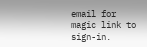email for magic link to sign-in.